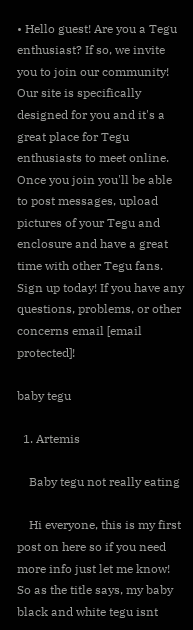• Hello guest! Are you a Tegu enthusiast? If so, we invite you to join our community! Our site is specifically designed for you and it's a great place for Tegu enthusiasts to meet online. Once you join you'll be able to post messages, upload pictures of your Tegu and enclosure and have a great time with other Tegu fans. Sign up today! If you have any questions, problems, or other concerns email [email protected]!

baby tegu

  1. Artemis

    Baby tegu not really eating

    Hi everyone, this is my first post on here so if you need more info just let me know! So as the title says, my baby black and white tegu isnt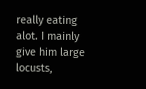really eating alot. I mainly give him large locusts,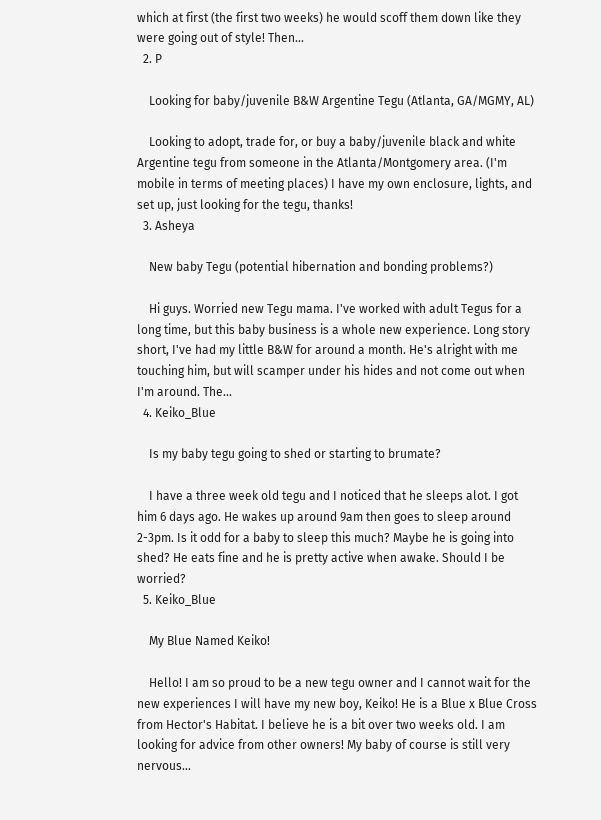which at first (the first two weeks) he would scoff them down like they were going out of style! Then...
  2. P

    Looking for baby/juvenile B&W Argentine Tegu (Atlanta, GA/MGMY, AL)

    Looking to adopt, trade for, or buy a baby/juvenile black and white Argentine tegu from someone in the Atlanta/Montgomery area. (I'm mobile in terms of meeting places) I have my own enclosure, lights, and set up, just looking for the tegu, thanks!
  3. Asheya

    New baby Tegu (potential hibernation and bonding problems?)

    Hi guys. Worried new Tegu mama. I've worked with adult Tegus for a long time, but this baby business is a whole new experience. Long story short, I've had my little B&W for around a month. He's alright with me touching him, but will scamper under his hides and not come out when I'm around. The...
  4. Keiko_Blue

    Is my baby tegu going to shed or starting to brumate?

    I have a three week old tegu and I noticed that he sleeps alot. I got him 6 days ago. He wakes up around 9am then goes to sleep around 2-3pm. Is it odd for a baby to sleep this much? Maybe he is going into shed? He eats fine and he is pretty active when awake. Should I be worried?
  5. Keiko_Blue

    My Blue Named Keiko!

    Hello! I am so proud to be a new tegu owner and I cannot wait for the new experiences I will have my new boy, Keiko! He is a Blue x Blue Cross from Hector's Habitat. I believe he is a bit over two weeks old. I am looking for advice from other owners! My baby of course is still very nervous...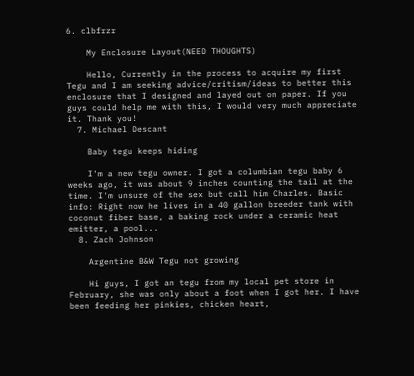6. clbfrzr

    My Enclosure Layout(NEED THOUGHTS)

    Hello, Currently in the process to acquire my first Tegu and I am seeking advice/critism/ideas to better this enclosure that I designed and layed out on paper. If you guys could help me with this, I would very much appreciate it. Thank you!
  7. Michael Descant

    Baby tegu keeps hiding

    I'm a new tegu owner. I got a columbian tegu baby 6 weeks ago, it was about 9 inches counting the tail at the time. I'm unsure of the sex but call him Charles. Basic info: Right now he lives in a 40 gallon breeder tank with coconut fiber base, a baking rock under a ceramic heat emitter, a pool...
  8. Zach Johnson

    Argentine B&W Tegu not growing

    Hi guys, I got an tegu from my local pet store in February, she was only about a foot when I got her. I have been feeding her pinkies, chicken heart,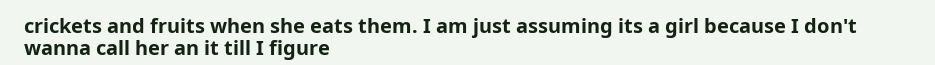crickets and fruits when she eats them. I am just assuming its a girl because I don't wanna call her an it till I figure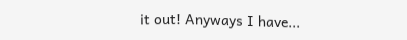it out! Anyways I have...